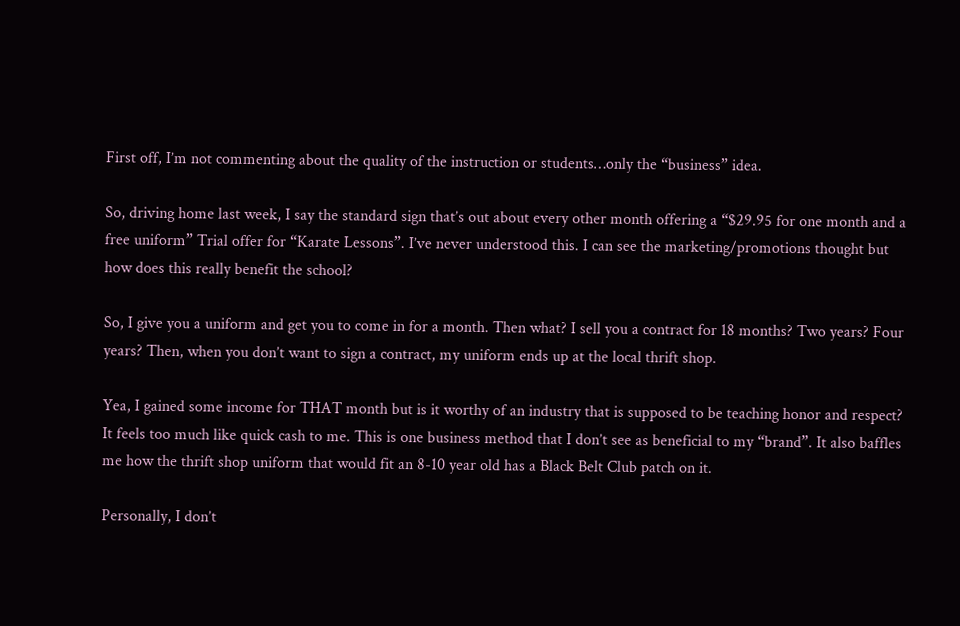First off, I’m not commenting about the quality of the instruction or students…only the “business” idea.

So, driving home last week, I say the standard sign that’s out about every other month offering a “$29.95 for one month and a free uniform” Trial offer for “Karate Lessons”. I’ve never understood this. I can see the marketing/promotions thought but how does this really benefit the school?

So, I give you a uniform and get you to come in for a month. Then what? I sell you a contract for 18 months? Two years? Four years? Then, when you don’t want to sign a contract, my uniform ends up at the local thrift shop.

Yea, I gained some income for THAT month but is it worthy of an industry that is supposed to be teaching honor and respect? It feels too much like quick cash to me. This is one business method that I don’t see as beneficial to my “brand”. It also baffles me how the thrift shop uniform that would fit an 8-10 year old has a Black Belt Club patch on it.

Personally, I don’t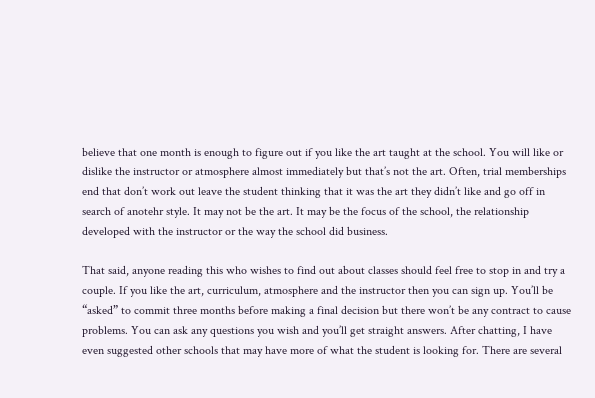believe that one month is enough to figure out if you like the art taught at the school. You will like or dislike the instructor or atmosphere almost immediately but that’s not the art. Often, trial memberships end that don’t work out leave the student thinking that it was the art they didn’t like and go off in search of anotehr style. It may not be the art. It may be the focus of the school, the relationship developed with the instructor or the way the school did business.

That said, anyone reading this who wishes to find out about classes should feel free to stop in and try a couple. If you like the art, curriculum, atmosphere and the instructor then you can sign up. You’ll be “asked” to commit three months before making a final decision but there won’t be any contract to cause problems. You can ask any questions you wish and you’ll get straight answers. After chatting, I have even suggested other schools that may have more of what the student is looking for. There are several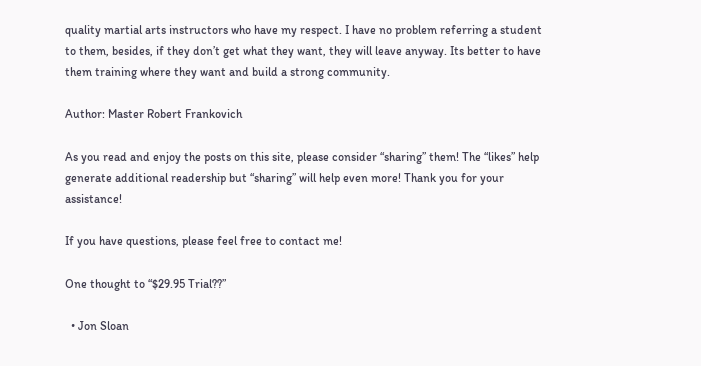quality martial arts instructors who have my respect. I have no problem referring a student to them, besides, if they don’t get what they want, they will leave anyway. Its better to have them training where they want and build a strong community.

Author: Master Robert Frankovich

As you read and enjoy the posts on this site, please consider “sharing” them! The “likes” help generate additional readership but “sharing” will help even more! Thank you for your assistance!

If you have questions, please feel free to contact me!

One thought to “$29.95 Trial??”

  • Jon Sloan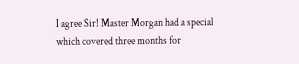I agree Sir! Master Morgan had a special which covered three months for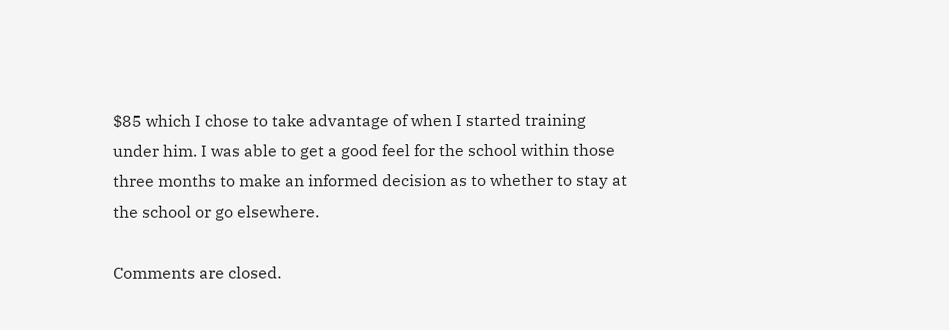$85 which I chose to take advantage of when I started training under him. I was able to get a good feel for the school within those three months to make an informed decision as to whether to stay at the school or go elsewhere.

Comments are closed.